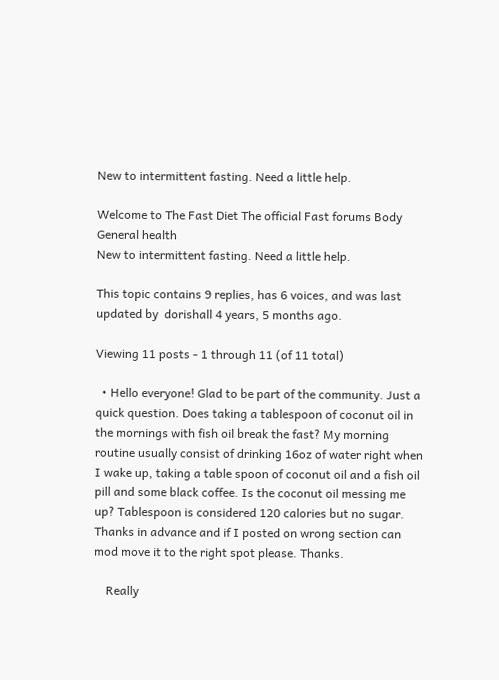New to intermittent fasting. Need a little help.

Welcome to The Fast Diet The official Fast forums Body General health
New to intermittent fasting. Need a little help.

This topic contains 9 replies, has 6 voices, and was last updated by  dorishall 4 years, 5 months ago.

Viewing 11 posts - 1 through 11 (of 11 total)

  • Hello everyone! Glad to be part of the community. Just a quick question. Does taking a tablespoon of coconut oil in the mornings with fish oil break the fast? My morning routine usually consist of drinking 16oz of water right when I wake up, taking a table spoon of coconut oil and a fish oil pill and some black coffee. Is the coconut oil messing me up? Tablespoon is considered 120 calories but no sugar. Thanks in advance and if I posted on wrong section can mod move it to the right spot please. Thanks.

    Really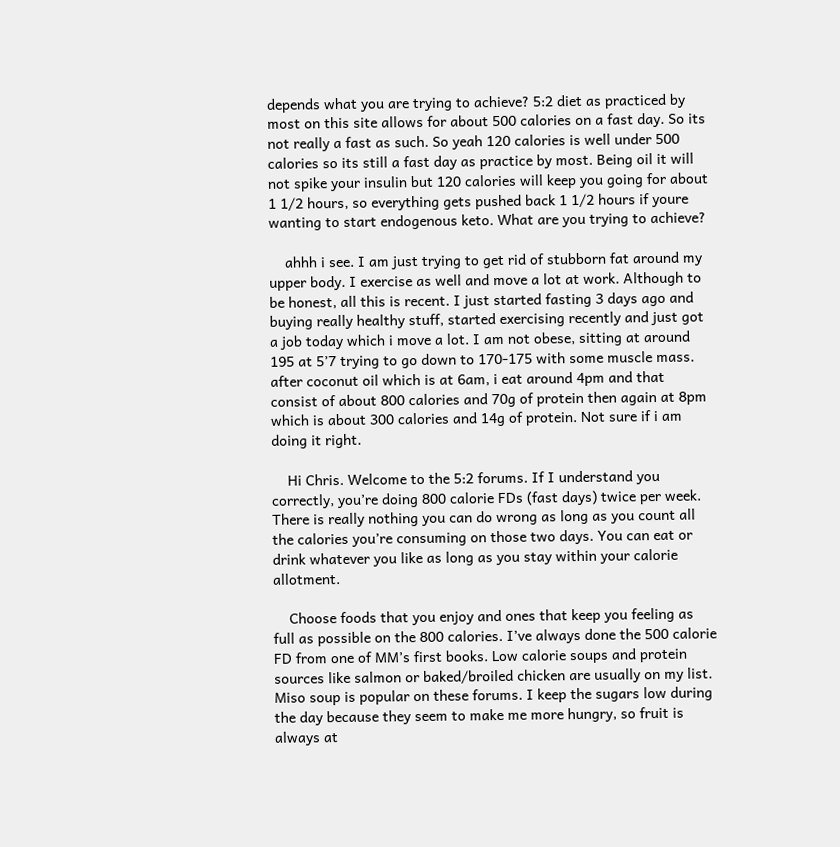depends what you are trying to achieve? 5:2 diet as practiced by most on this site allows for about 500 calories on a fast day. So its not really a fast as such. So yeah 120 calories is well under 500 calories so its still a fast day as practice by most. Being oil it will not spike your insulin but 120 calories will keep you going for about 1 1/2 hours, so everything gets pushed back 1 1/2 hours if youre wanting to start endogenous keto. What are you trying to achieve?

    ahhh i see. I am just trying to get rid of stubborn fat around my upper body. I exercise as well and move a lot at work. Although to be honest, all this is recent. I just started fasting 3 days ago and buying really healthy stuff, started exercising recently and just got a job today which i move a lot. I am not obese, sitting at around 195 at 5’7 trying to go down to 170-175 with some muscle mass. after coconut oil which is at 6am, i eat around 4pm and that consist of about 800 calories and 70g of protein then again at 8pm which is about 300 calories and 14g of protein. Not sure if i am doing it right.

    Hi Chris. Welcome to the 5:2 forums. If I understand you correctly, you’re doing 800 calorie FDs (fast days) twice per week. There is really nothing you can do wrong as long as you count all the calories you’re consuming on those two days. You can eat or drink whatever you like as long as you stay within your calorie allotment.

    Choose foods that you enjoy and ones that keep you feeling as full as possible on the 800 calories. I’ve always done the 500 calorie FD from one of MM’s first books. Low calorie soups and protein sources like salmon or baked/broiled chicken are usually on my list. Miso soup is popular on these forums. I keep the sugars low during the day because they seem to make me more hungry, so fruit is always at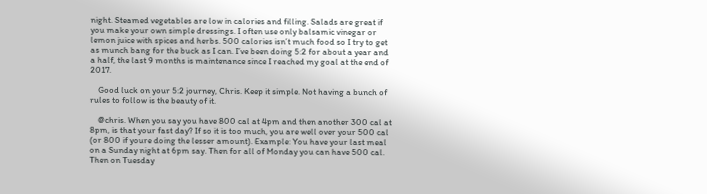night. Steamed vegetables are low in calories and filling. Salads are great if you make your own simple dressings. I often use only balsamic vinegar or lemon juice with spices and herbs. 500 calories isn’t much food so I try to get as munch bang for the buck as I can. I’ve been doing 5:2 for about a year and a half, the last 9 months is maintenance since I reached my goal at the end of 2017.

    Good luck on your 5:2 journey, Chris. Keep it simple. Not having a bunch of rules to follow is the beauty of it.

    @chris. When you say you have 800 cal at 4pm and then another 300 cal at 8pm, is that your fast day? If so it is too much, you are well over your 500 cal (or 800 if youre doing the lesser amount). Example: You have your last meal on a Sunday night at 6pm say. Then for all of Monday you can have 500 cal. Then on Tuesday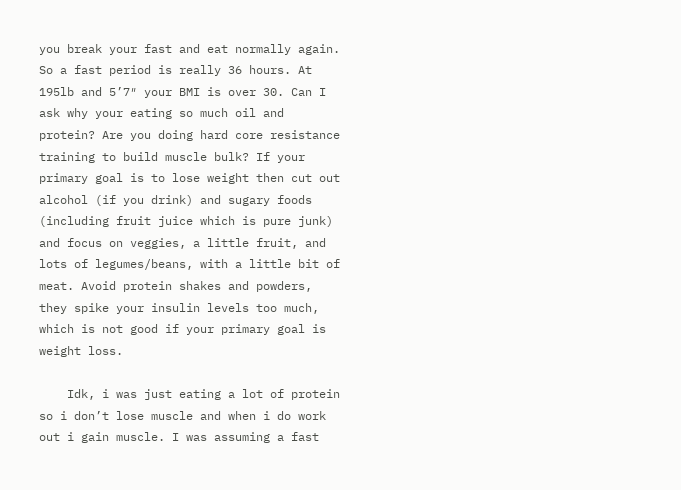you break your fast and eat normally again. So a fast period is really 36 hours. At 195lb and 5’7″ your BMI is over 30. Can I ask why your eating so much oil and protein? Are you doing hard core resistance training to build muscle bulk? If your primary goal is to lose weight then cut out alcohol (if you drink) and sugary foods (including fruit juice which is pure junk) and focus on veggies, a little fruit, and lots of legumes/beans, with a little bit of meat. Avoid protein shakes and powders, they spike your insulin levels too much, which is not good if your primary goal is weight loss.

    Idk, i was just eating a lot of protein so i don’t lose muscle and when i do work out i gain muscle. I was assuming a fast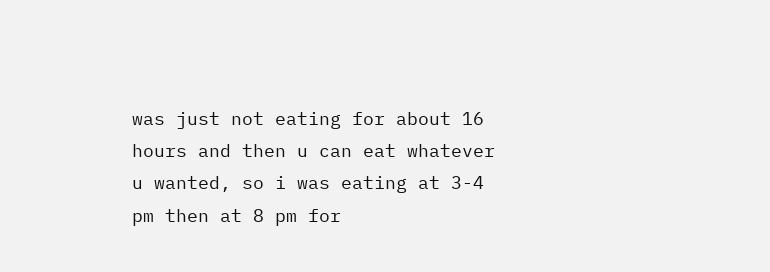was just not eating for about 16 hours and then u can eat whatever u wanted, so i was eating at 3-4 pm then at 8 pm for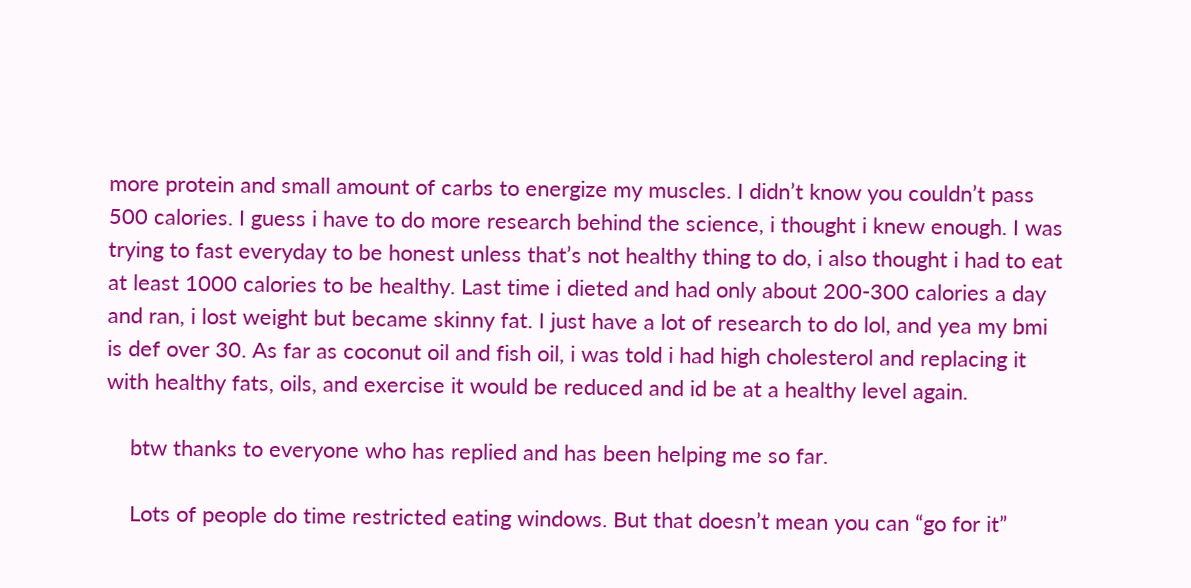more protein and small amount of carbs to energize my muscles. I didn’t know you couldn’t pass 500 calories. I guess i have to do more research behind the science, i thought i knew enough. I was trying to fast everyday to be honest unless that’s not healthy thing to do, i also thought i had to eat at least 1000 calories to be healthy. Last time i dieted and had only about 200-300 calories a day and ran, i lost weight but became skinny fat. I just have a lot of research to do lol, and yea my bmi is def over 30. As far as coconut oil and fish oil, i was told i had high cholesterol and replacing it with healthy fats, oils, and exercise it would be reduced and id be at a healthy level again.

    btw thanks to everyone who has replied and has been helping me so far.

    Lots of people do time restricted eating windows. But that doesn’t mean you can “go for it”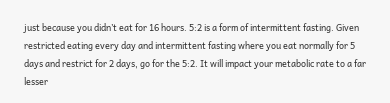just because you didn’t eat for 16 hours. 5:2 is a form of intermittent fasting. Given restricted eating every day and intermittent fasting where you eat normally for 5 days and restrict for 2 days, go for the 5:2. It will impact your metabolic rate to a far lesser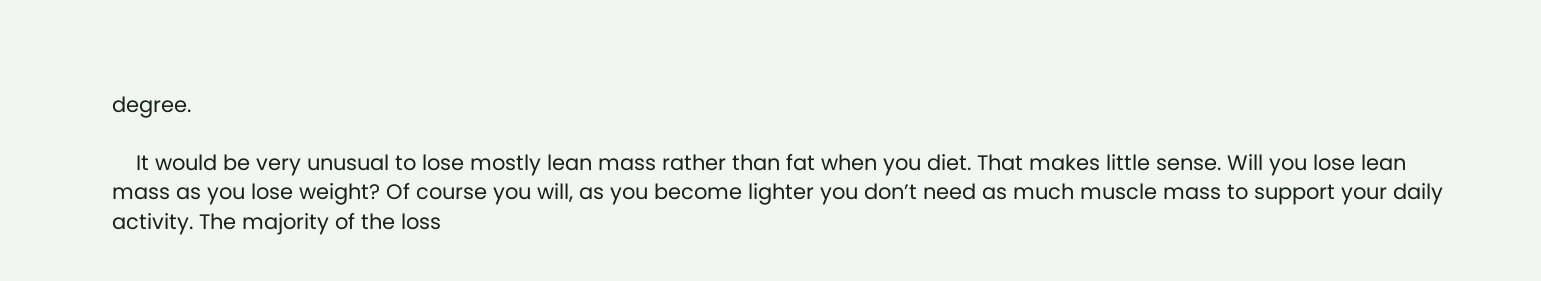degree.

    It would be very unusual to lose mostly lean mass rather than fat when you diet. That makes little sense. Will you lose lean mass as you lose weight? Of course you will, as you become lighter you don’t need as much muscle mass to support your daily activity. The majority of the loss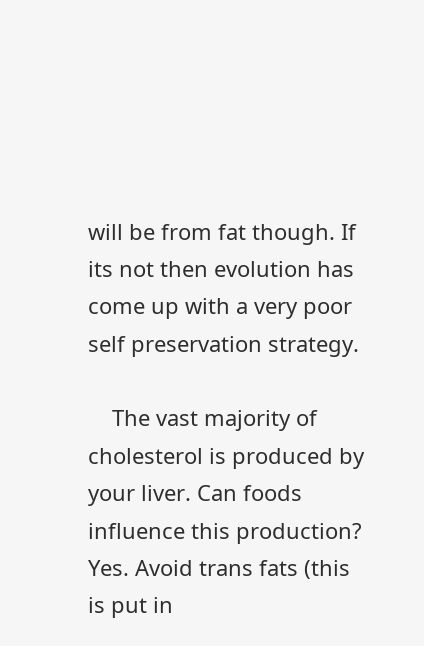will be from fat though. If its not then evolution has come up with a very poor self preservation strategy.

    The vast majority of cholesterol is produced by your liver. Can foods influence this production? Yes. Avoid trans fats (this is put in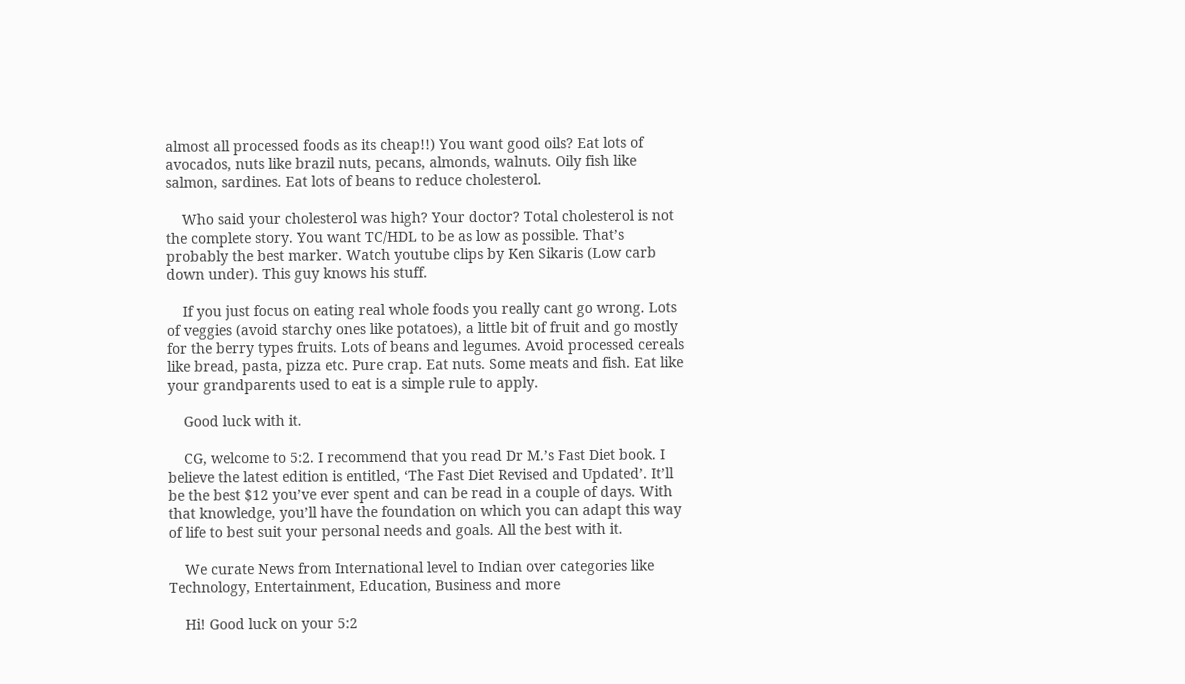almost all processed foods as its cheap!!) You want good oils? Eat lots of avocados, nuts like brazil nuts, pecans, almonds, walnuts. Oily fish like salmon, sardines. Eat lots of beans to reduce cholesterol.

    Who said your cholesterol was high? Your doctor? Total cholesterol is not the complete story. You want TC/HDL to be as low as possible. That’s probably the best marker. Watch youtube clips by Ken Sikaris (Low carb down under). This guy knows his stuff.

    If you just focus on eating real whole foods you really cant go wrong. Lots of veggies (avoid starchy ones like potatoes), a little bit of fruit and go mostly for the berry types fruits. Lots of beans and legumes. Avoid processed cereals like bread, pasta, pizza etc. Pure crap. Eat nuts. Some meats and fish. Eat like your grandparents used to eat is a simple rule to apply.

    Good luck with it.

    CG, welcome to 5:2. I recommend that you read Dr M.’s Fast Diet book. I believe the latest edition is entitled, ‘The Fast Diet Revised and Updated’. It’ll be the best $12 you’ve ever spent and can be read in a couple of days. With that knowledge, you’ll have the foundation on which you can adapt this way of life to best suit your personal needs and goals. All the best with it.

    We curate News from International level to Indian over categories like Technology, Entertainment, Education, Business and more

    Hi! Good luck on your 5:2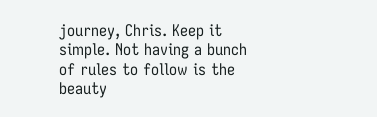journey, Chris. Keep it simple. Not having a bunch of rules to follow is the beauty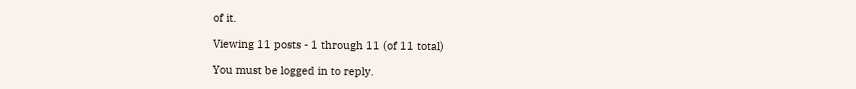of it.

Viewing 11 posts - 1 through 11 (of 11 total)

You must be logged in to reply.